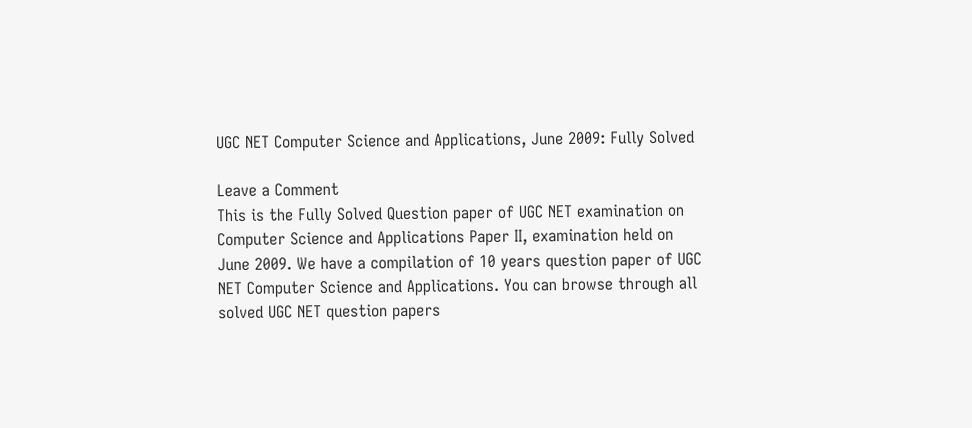UGC NET Computer Science and Applications, June 2009: Fully Solved

Leave a Comment
This is the Fully Solved Question paper of UGC NET examination on Computer Science and Applications Paper II, examination held on June 2009. We have a compilation of 10 years question paper of UGC NET Computer Science and Applications. You can browse through all solved UGC NET question papers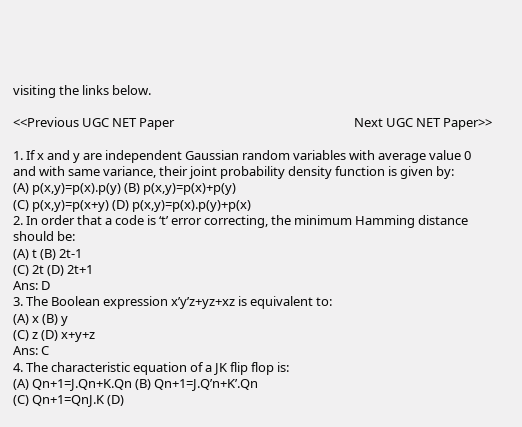visiting the links below.

<<Previous UGC NET Paper                                                            Next UGC NET Paper>>

1. If x and y are independent Gaussian random variables with average value 0 and with same variance, their joint probability density function is given by:
(A) p(x,y)=p(x).p(y) (B) p(x,y)=p(x)+p(y)
(C) p(x,y)=p(x+y) (D) p(x,y)=p(x).p(y)+p(x)
2. In order that a code is ‘t’ error correcting, the minimum Hamming distance should be:
(A) t (B) 2t-1
(C) 2t (D) 2t+1
Ans: D
3. The Boolean expression x’y’z+yz+xz is equivalent to:
(A) x (B) y
(C) z (D) x+y+z
Ans: C
4. The characteristic equation of a JK flip flop is:
(A) Qn+1=J.Qn+K.Qn (B) Qn+1=J.Q’n+K’.Qn
(C) Qn+1=QnJ.K (D)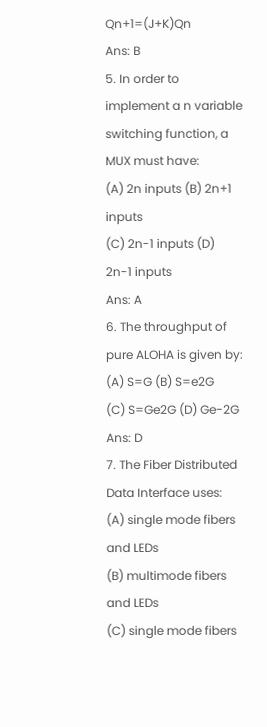Qn+1=(J+K)Qn
Ans: B
5. In order to implement a n variable switching function, a MUX must have:
(A) 2n inputs (B) 2n+1 inputs
(C) 2n-1 inputs (D) 2n-1 inputs
Ans: A
6. The throughput of pure ALOHA is given by:
(A) S=G (B) S=e2G
(C) S=Ge2G (D) Ge-2G
Ans: D
7. The Fiber Distributed Data Interface uses:
(A) single mode fibers and LEDs
(B) multimode fibers and LEDs
(C) single mode fibers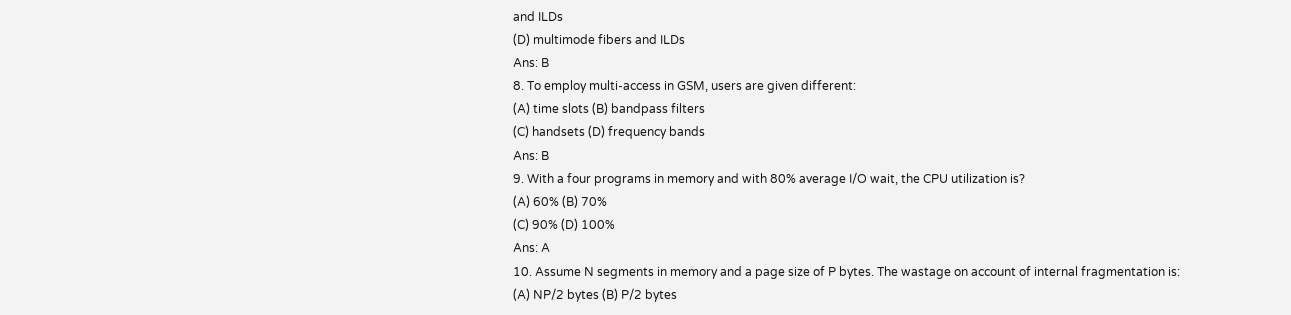and ILDs
(D) multimode fibers and ILDs
Ans: B
8. To employ multi-access in GSM, users are given different:
(A) time slots (B) bandpass filters
(C) handsets (D) frequency bands
Ans: B
9. With a four programs in memory and with 80% average I/O wait, the CPU utilization is?
(A) 60% (B) 70%
(C) 90% (D) 100%
Ans: A
10. Assume N segments in memory and a page size of P bytes. The wastage on account of internal fragmentation is:
(A) NP/2 bytes (B) P/2 bytes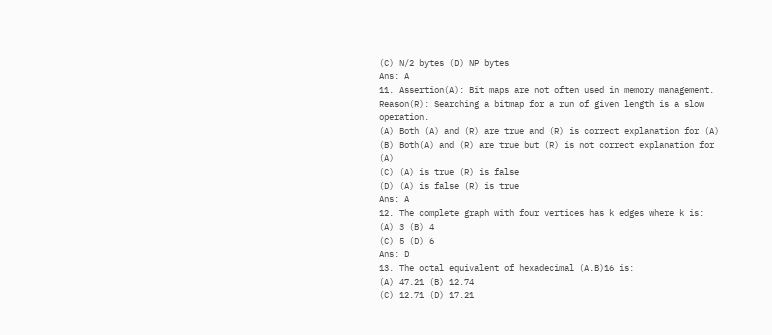(C) N/2 bytes (D) NP bytes
Ans: A
11. Assertion(A): Bit maps are not often used in memory management.
Reason(R): Searching a bitmap for a run of given length is a slow operation.
(A) Both (A) and (R) are true and (R) is correct explanation for (A)
(B) Both(A) and (R) are true but (R) is not correct explanation for (A)
(C) (A) is true (R) is false
(D) (A) is false (R) is true
Ans: A
12. The complete graph with four vertices has k edges where k is:
(A) 3 (B) 4
(C) 5 (D) 6
Ans: D
13. The octal equivalent of hexadecimal (A.B)16 is:
(A) 47.21 (B) 12.74
(C) 12.71 (D) 17.21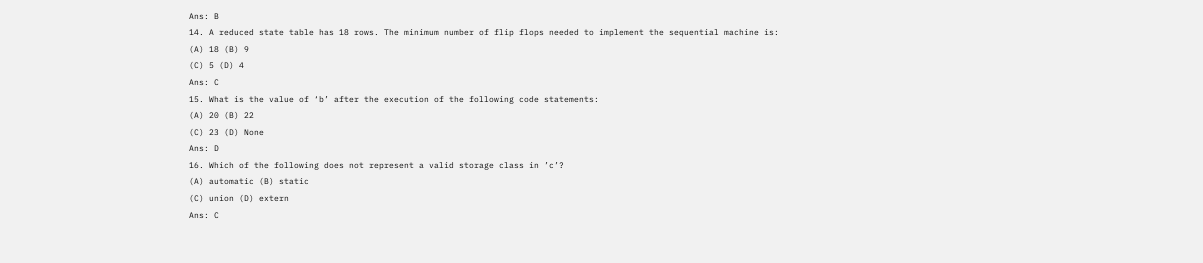Ans: B
14. A reduced state table has 18 rows. The minimum number of flip flops needed to implement the sequential machine is:
(A) 18 (B) 9
(C) 5 (D) 4
Ans: C
15. What is the value of ‘b’ after the execution of the following code statements:
(A) 20 (B) 22
(C) 23 (D) None
Ans: D
16. Which of the following does not represent a valid storage class in ’c’?
(A) automatic (B) static
(C) union (D) extern
Ans: C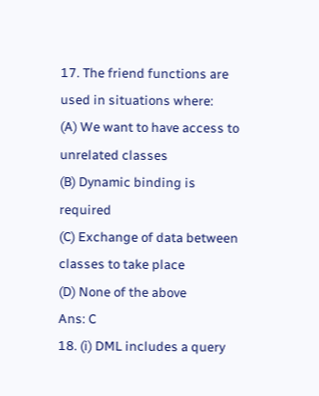17. The friend functions are used in situations where:
(A) We want to have access to unrelated classes
(B) Dynamic binding is required
(C) Exchange of data between classes to take place
(D) None of the above
Ans: C
18. (i) DML includes a query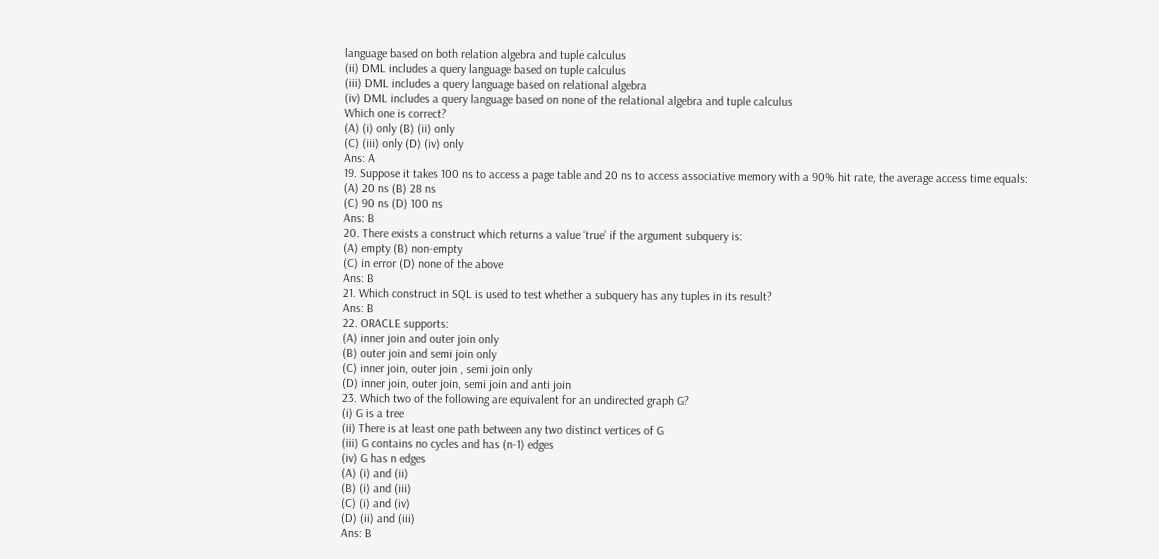language based on both relation algebra and tuple calculus
(ii) DML includes a query language based on tuple calculus
(iii) DML includes a query language based on relational algebra
(iv) DML includes a query language based on none of the relational algebra and tuple calculus
Which one is correct?
(A) (i) only (B) (ii) only
(C) (iii) only (D) (iv) only
Ans: A
19. Suppose it takes 100 ns to access a page table and 20 ns to access associative memory with a 90% hit rate, the average access time equals:
(A) 20 ns (B) 28 ns
(C) 90 ns (D) 100 ns
Ans: B
20. There exists a construct which returns a value ‘true’ if the argument subquery is:
(A) empty (B) non-empty
(C) in error (D) none of the above
Ans: B
21. Which construct in SQL is used to test whether a subquery has any tuples in its result?
Ans: B
22. ORACLE supports:
(A) inner join and outer join only
(B) outer join and semi join only
(C) inner join, outer join , semi join only
(D) inner join, outer join, semi join and anti join
23. Which two of the following are equivalent for an undirected graph G?
(i) G is a tree
(ii) There is at least one path between any two distinct vertices of G
(iii) G contains no cycles and has (n-1) edges
(iv) G has n edges
(A) (i) and (ii)
(B) (i) and (iii)
(C) (i) and (iv)
(D) (ii) and (iii)
Ans: B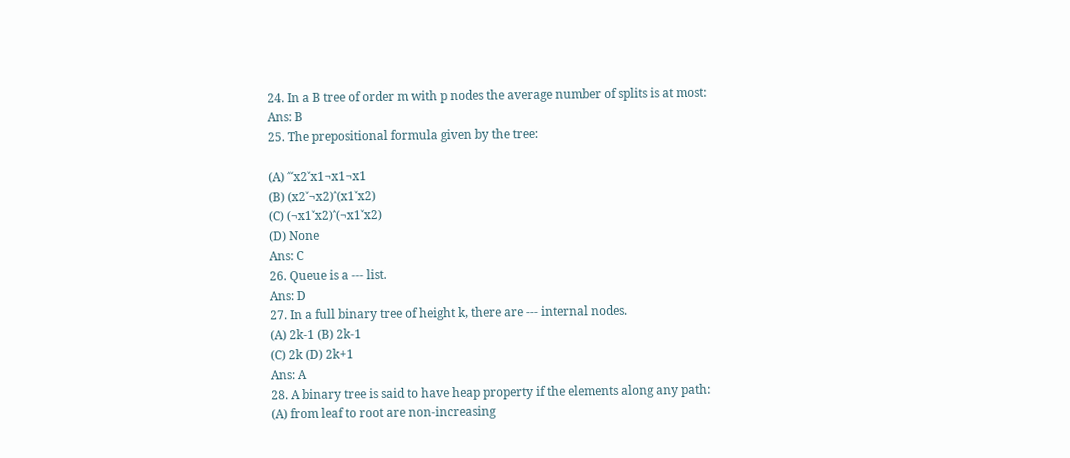24. In a B tree of order m with p nodes the average number of splits is at most:
Ans: B
25. The prepositional formula given by the tree:

(A) ˄˅x2˅x1¬x1¬x1
(B) (x2˅¬x2)˄(x1˅x2)
(C) (¬x1˅x2)˄(¬x1˅x2)
(D) None
Ans: C
26. Queue is a --- list.
Ans: D
27. In a full binary tree of height k, there are --- internal nodes.
(A) 2k-1 (B) 2k-1
(C) 2k (D) 2k+1
Ans: A
28. A binary tree is said to have heap property if the elements along any path:
(A) from leaf to root are non-increasing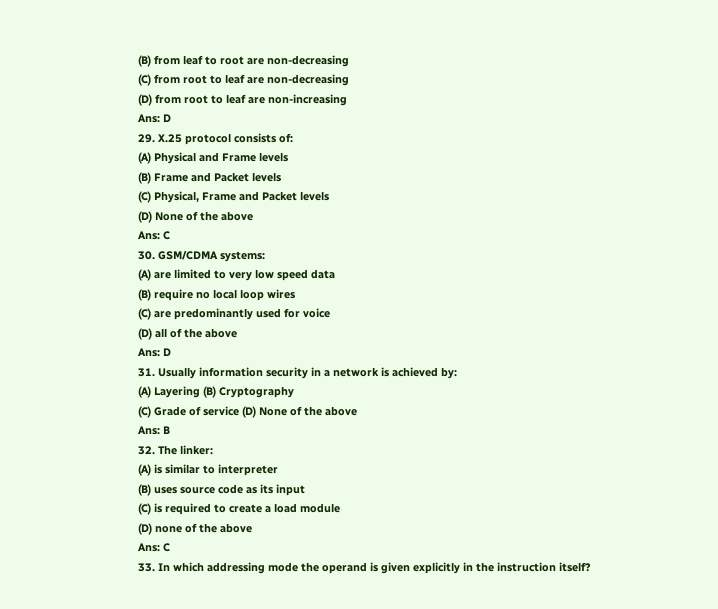(B) from leaf to root are non-decreasing
(C) from root to leaf are non-decreasing
(D) from root to leaf are non-increasing
Ans: D
29. X.25 protocol consists of:
(A) Physical and Frame levels
(B) Frame and Packet levels
(C) Physical, Frame and Packet levels
(D) None of the above
Ans: C
30. GSM/CDMA systems:
(A) are limited to very low speed data
(B) require no local loop wires
(C) are predominantly used for voice
(D) all of the above
Ans: D
31. Usually information security in a network is achieved by:
(A) Layering (B) Cryptography
(C) Grade of service (D) None of the above
Ans: B
32. The linker:
(A) is similar to interpreter
(B) uses source code as its input
(C) is required to create a load module
(D) none of the above
Ans: C
33. In which addressing mode the operand is given explicitly in the instruction itself?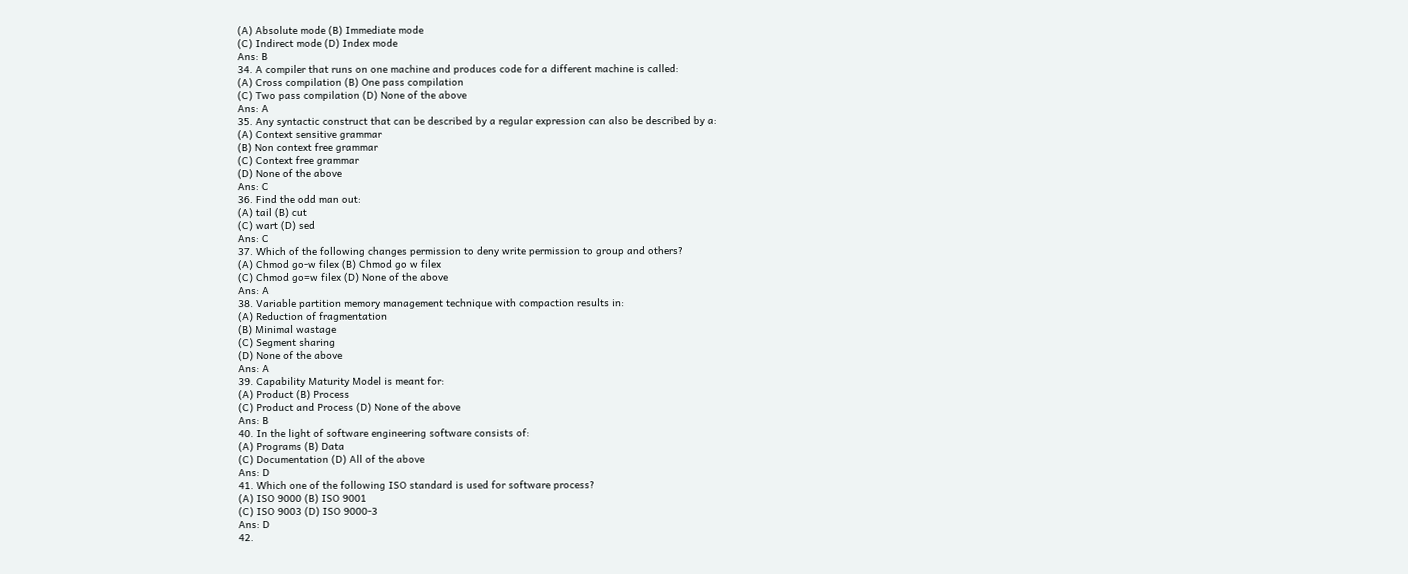(A) Absolute mode (B) Immediate mode
(C) Indirect mode (D) Index mode
Ans: B
34. A compiler that runs on one machine and produces code for a different machine is called:
(A) Cross compilation (B) One pass compilation
(C) Two pass compilation (D) None of the above
Ans: A
35. Any syntactic construct that can be described by a regular expression can also be described by a:
(A) Context sensitive grammar
(B) Non context free grammar
(C) Context free grammar
(D) None of the above
Ans: C
36. Find the odd man out:
(A) tail (B) cut
(C) wart (D) sed
Ans: C
37. Which of the following changes permission to deny write permission to group and others?
(A) Chmod go-w filex (B) Chmod go w filex
(C) Chmod go=w filex (D) None of the above
Ans: A
38. Variable partition memory management technique with compaction results in:
(A) Reduction of fragmentation
(B) Minimal wastage
(C) Segment sharing
(D) None of the above
Ans: A
39. Capability Maturity Model is meant for:
(A) Product (B) Process
(C) Product and Process (D) None of the above
Ans: B
40. In the light of software engineering software consists of:
(A) Programs (B) Data
(C) Documentation (D) All of the above
Ans: D
41. Which one of the following ISO standard is used for software process?
(A) ISO 9000 (B) ISO 9001
(C) ISO 9003 (D) ISO 9000-3
Ans: D
42.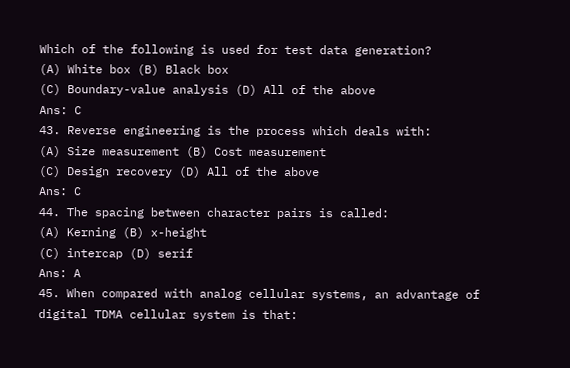Which of the following is used for test data generation?
(A) White box (B) Black box
(C) Boundary-value analysis (D) All of the above
Ans: C
43. Reverse engineering is the process which deals with:
(A) Size measurement (B) Cost measurement
(C) Design recovery (D) All of the above
Ans: C
44. The spacing between character pairs is called:
(A) Kerning (B) x-height
(C) intercap (D) serif
Ans: A
45. When compared with analog cellular systems, an advantage of digital TDMA cellular system is that: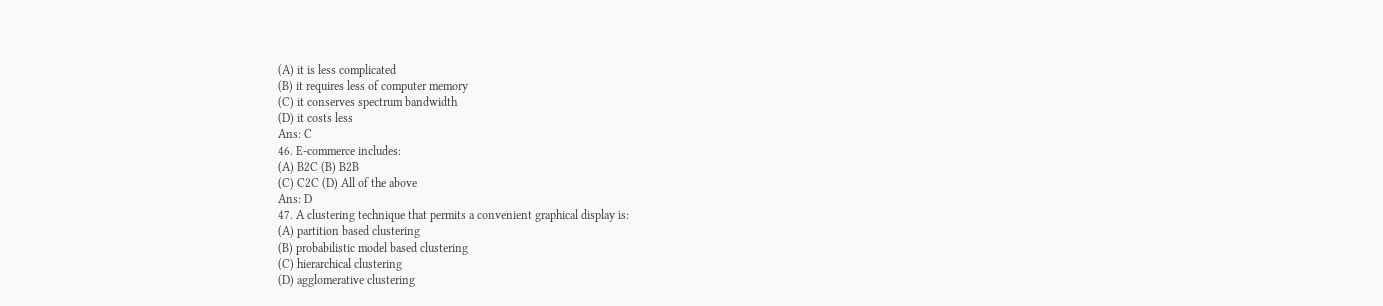(A) it is less complicated
(B) it requires less of computer memory
(C) it conserves spectrum bandwidth
(D) it costs less
Ans: C
46. E-commerce includes:
(A) B2C (B) B2B
(C) C2C (D) All of the above
Ans: D
47. A clustering technique that permits a convenient graphical display is:
(A) partition based clustering
(B) probabilistic model based clustering
(C) hierarchical clustering
(D) agglomerative clustering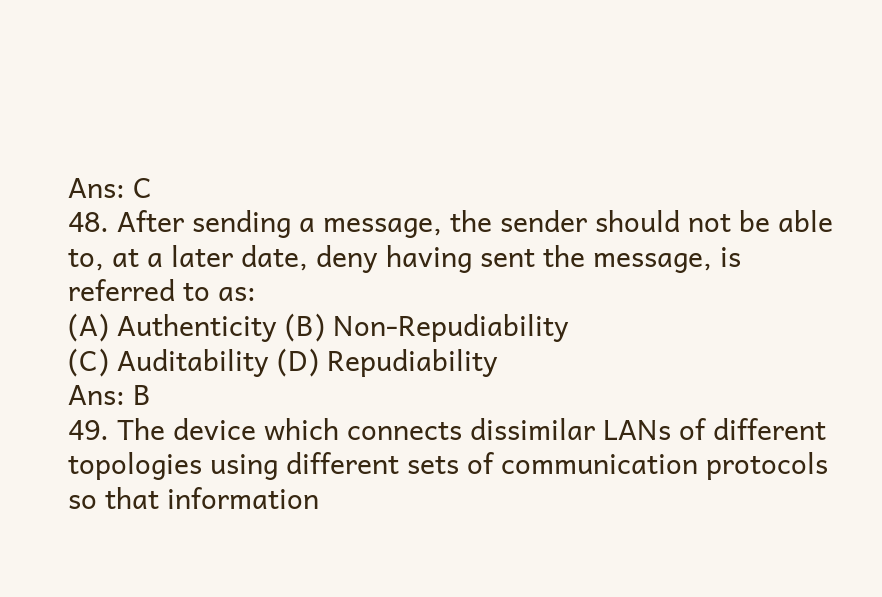Ans: C
48. After sending a message, the sender should not be able to, at a later date, deny having sent the message, is referred to as:
(A) Authenticity (B) Non-Repudiability
(C) Auditability (D) Repudiability
Ans: B
49. The device which connects dissimilar LANs of different topologies using different sets of communication protocols so that information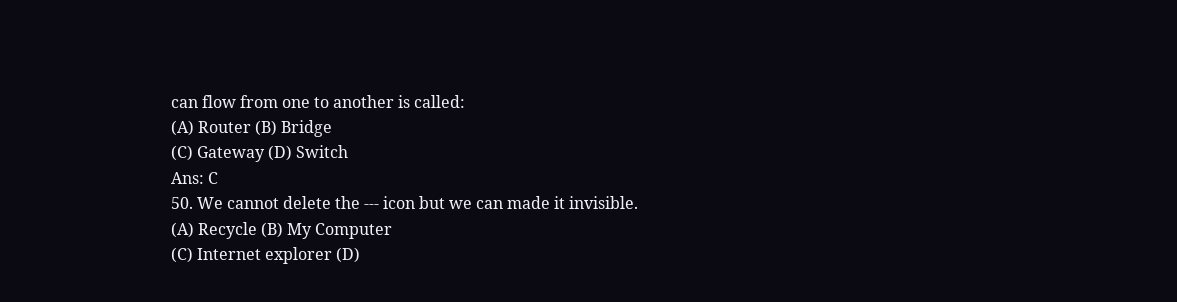can flow from one to another is called:
(A) Router (B) Bridge
(C) Gateway (D) Switch
Ans: C
50. We cannot delete the --- icon but we can made it invisible.
(A) Recycle (B) My Computer
(C) Internet explorer (D)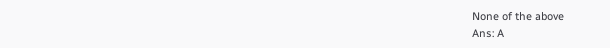None of the above
Ans: A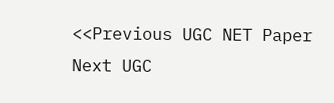<<Previous UGC NET Paper                                                            Next UGC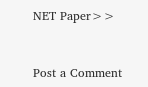NET Paper>>


Post a Comment